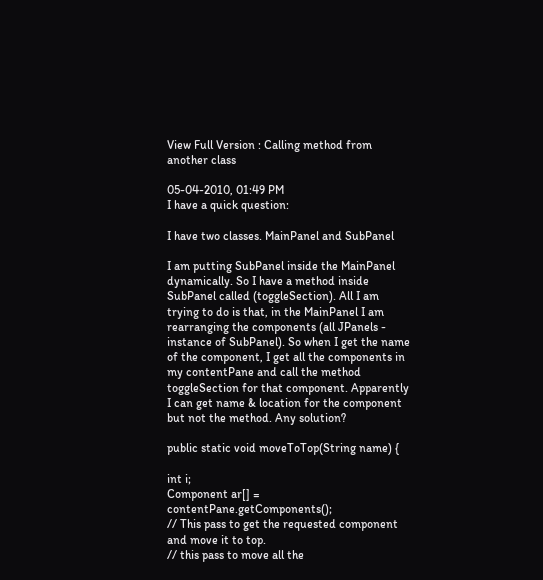View Full Version : Calling method from another class

05-04-2010, 01:49 PM
I have a quick question:

I have two classes. MainPanel and SubPanel

I am putting SubPanel inside the MainPanel dynamically. So I have a method inside SubPanel called (toggleSection). All I am trying to do is that, in the MainPanel I am rearranging the components (all JPanels - instance of SubPanel). So when I get the name of the component, I get all the components in my contentPane and call the method toggleSection for that component. Apparently I can get name & location for the component but not the method. Any solution?

public static void moveToTop(String name) {

int i;
Component ar[] = contentPane.getComponents();
// This pass to get the requested component and move it to top.
// this pass to move all the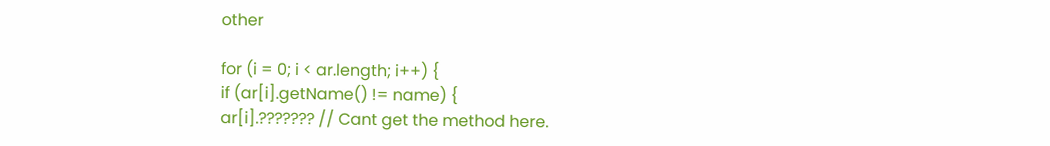other

for (i = 0; i < ar.length; i++) {
if (ar[i].getName() != name) {
ar[i].??????? // Cant get the method here.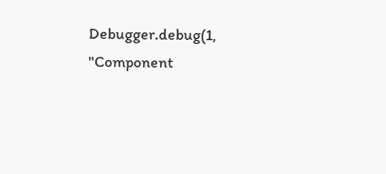Debugger.debug(1, "Component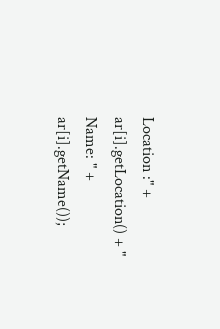Location :" + ar[i].getLocation() + " Name: " + ar[i].getName());